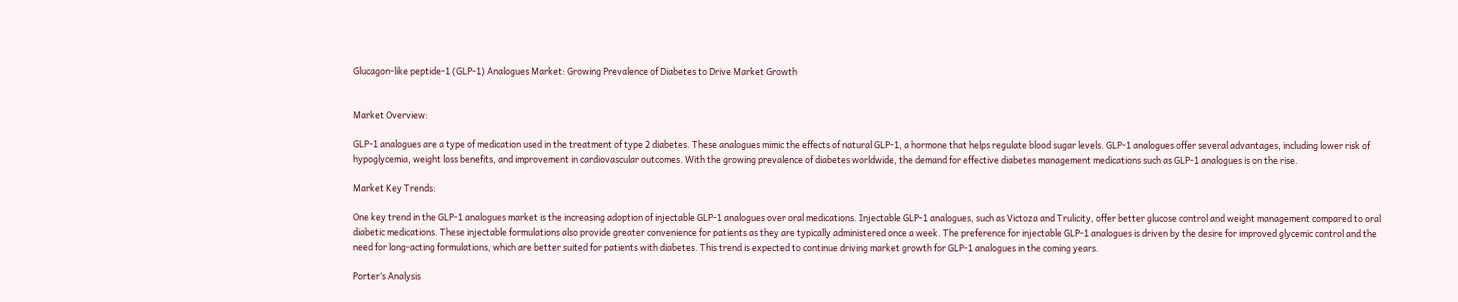Glucagon-like peptide-1 (GLP-1) Analogues Market: Growing Prevalence of Diabetes to Drive Market Growth


Market Overview:

GLP-1 analogues are a type of medication used in the treatment of type 2 diabetes. These analogues mimic the effects of natural GLP-1, a hormone that helps regulate blood sugar levels. GLP-1 analogues offer several advantages, including lower risk of hypoglycemia, weight loss benefits, and improvement in cardiovascular outcomes. With the growing prevalence of diabetes worldwide, the demand for effective diabetes management medications such as GLP-1 analogues is on the rise.

Market Key Trends:

One key trend in the GLP-1 analogues market is the increasing adoption of injectable GLP-1 analogues over oral medications. Injectable GLP-1 analogues, such as Victoza and Trulicity, offer better glucose control and weight management compared to oral diabetic medications. These injectable formulations also provide greater convenience for patients as they are typically administered once a week. The preference for injectable GLP-1 analogues is driven by the desire for improved glycemic control and the need for long-acting formulations, which are better suited for patients with diabetes. This trend is expected to continue driving market growth for GLP-1 analogues in the coming years.

Porter’s Analysis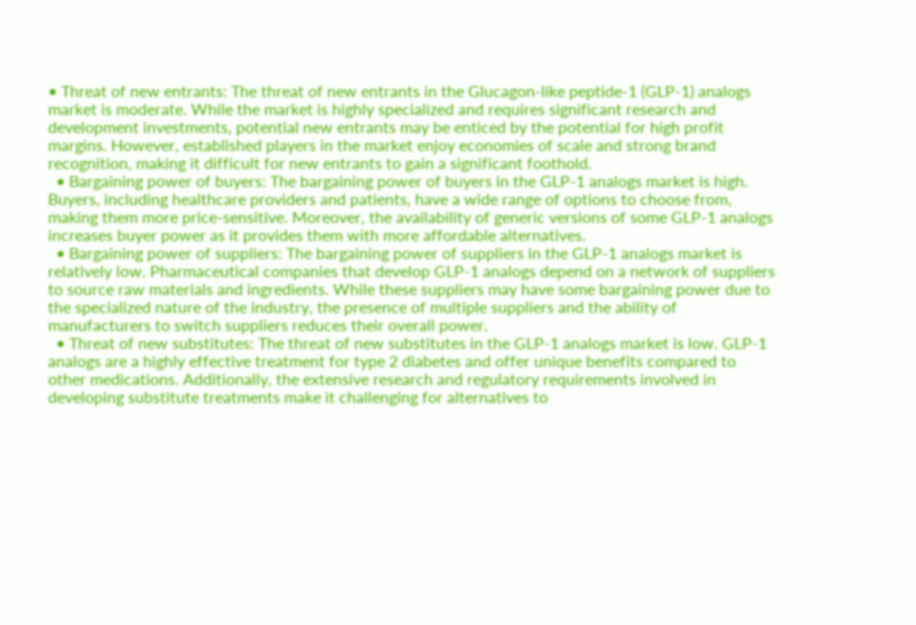• Threat of new entrants: The threat of new entrants in the Glucagon-like peptide-1 (GLP-1) analogs market is moderate. While the market is highly specialized and requires significant research and development investments, potential new entrants may be enticed by the potential for high profit margins. However, established players in the market enjoy economies of scale and strong brand recognition, making it difficult for new entrants to gain a significant foothold.
  • Bargaining power of buyers: The bargaining power of buyers in the GLP-1 analogs market is high. Buyers, including healthcare providers and patients, have a wide range of options to choose from, making them more price-sensitive. Moreover, the availability of generic versions of some GLP-1 analogs increases buyer power as it provides them with more affordable alternatives.
  • Bargaining power of suppliers: The bargaining power of suppliers in the GLP-1 analogs market is relatively low. Pharmaceutical companies that develop GLP-1 analogs depend on a network of suppliers to source raw materials and ingredients. While these suppliers may have some bargaining power due to the specialized nature of the industry, the presence of multiple suppliers and the ability of manufacturers to switch suppliers reduces their overall power.
  • Threat of new substitutes: The threat of new substitutes in the GLP-1 analogs market is low. GLP-1 analogs are a highly effective treatment for type 2 diabetes and offer unique benefits compared to other medications. Additionally, the extensive research and regulatory requirements involved in developing substitute treatments make it challenging for alternatives to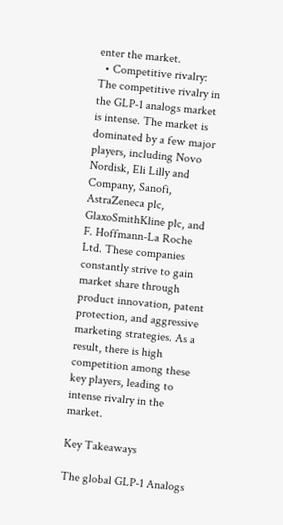enter the market.
  • Competitive rivalry: The competitive rivalry in the GLP-1 analogs market is intense. The market is dominated by a few major players, including Novo Nordisk, Eli Lilly and Company, Sanofi, AstraZeneca plc, GlaxoSmithKline plc, and F. Hoffmann-La Roche Ltd. These companies constantly strive to gain market share through product innovation, patent protection, and aggressive marketing strategies. As a result, there is high competition among these key players, leading to intense rivalry in the market.

Key Takeaways

The global GLP-1 Analogs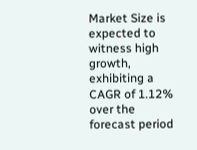Market Size is expected to witness high growth, exhibiting a CAGR of 1.12% over the forecast period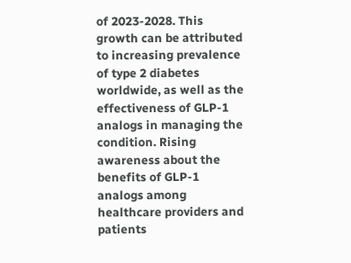of 2023-2028. This growth can be attributed to increasing prevalence of type 2 diabetes worldwide, as well as the effectiveness of GLP-1 analogs in managing the condition. Rising awareness about the benefits of GLP-1 analogs among healthcare providers and patients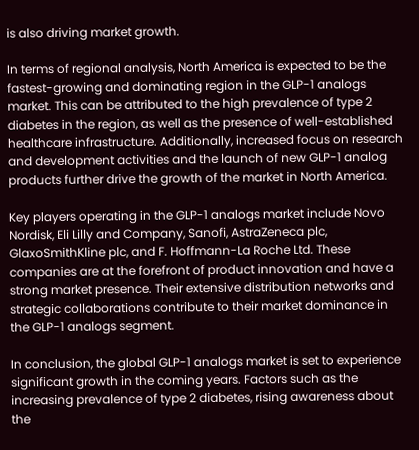is also driving market growth.

In terms of regional analysis, North America is expected to be the fastest-growing and dominating region in the GLP-1 analogs market. This can be attributed to the high prevalence of type 2 diabetes in the region, as well as the presence of well-established healthcare infrastructure. Additionally, increased focus on research and development activities and the launch of new GLP-1 analog products further drive the growth of the market in North America.

Key players operating in the GLP-1 analogs market include Novo Nordisk, Eli Lilly and Company, Sanofi, AstraZeneca plc, GlaxoSmithKline plc, and F. Hoffmann-La Roche Ltd. These companies are at the forefront of product innovation and have a strong market presence. Their extensive distribution networks and strategic collaborations contribute to their market dominance in the GLP-1 analogs segment.

In conclusion, the global GLP-1 analogs market is set to experience significant growth in the coming years. Factors such as the increasing prevalence of type 2 diabetes, rising awareness about the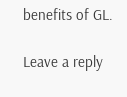benefits of GL.

Leave a reply